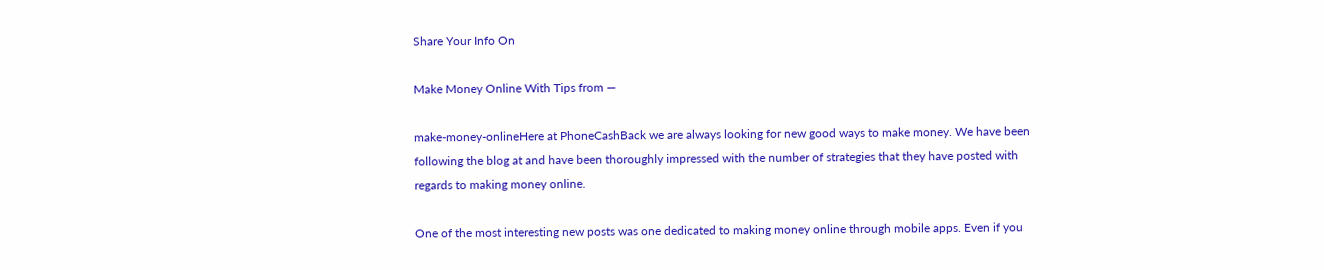Share Your Info On

Make Money Online With Tips from —

make-money-onlineHere at PhoneCashBack we are always looking for new good ways to make money. We have been following the blog at and have been thoroughly impressed with the number of strategies that they have posted with regards to making money online.

One of the most interesting new posts was one dedicated to making money online through mobile apps. Even if you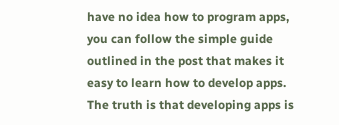have no idea how to program apps, you can follow the simple guide outlined in the post that makes it easy to learn how to develop apps. The truth is that developing apps is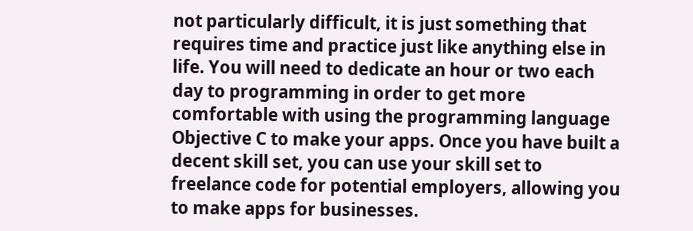not particularly difficult, it is just something that requires time and practice just like anything else in life. You will need to dedicate an hour or two each day to programming in order to get more comfortable with using the programming language Objective C to make your apps. Once you have built a decent skill set, you can use your skill set to freelance code for potential employers, allowing you to make apps for businesses.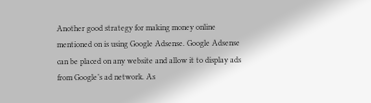Another good strategy for making money online mentioned on is using Google Adsense. Google Adsense can be placed on any website and allow it to display ads from Google’s ad network. As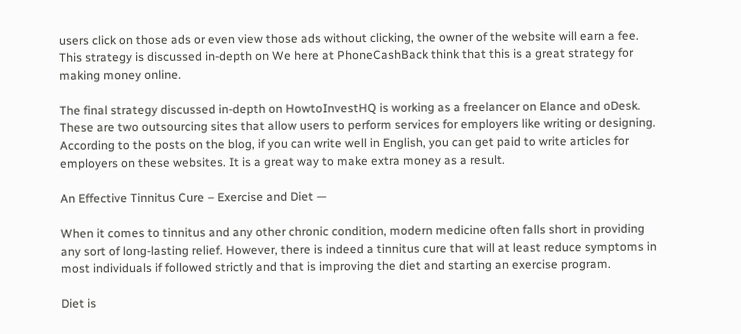users click on those ads or even view those ads without clicking, the owner of the website will earn a fee. This strategy is discussed in-depth on We here at PhoneCashBack think that this is a great strategy for making money online.

The final strategy discussed in-depth on HowtoInvestHQ is working as a freelancer on Elance and oDesk. These are two outsourcing sites that allow users to perform services for employers like writing or designing. According to the posts on the blog, if you can write well in English, you can get paid to write articles for employers on these websites. It is a great way to make extra money as a result.

An Effective Tinnitus Cure – Exercise and Diet —

When it comes to tinnitus and any other chronic condition, modern medicine often falls short in providing any sort of long-lasting relief. However, there is indeed a tinnitus cure that will at least reduce symptoms in most individuals if followed strictly and that is improving the diet and starting an exercise program.

Diet is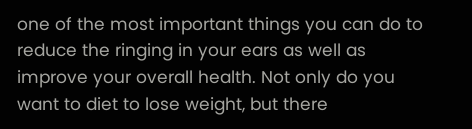one of the most important things you can do to reduce the ringing in your ears as well as improve your overall health. Not only do you want to diet to lose weight, but there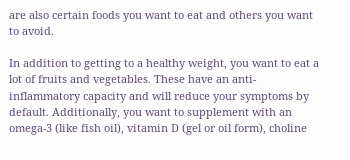are also certain foods you want to eat and others you want to avoid.

In addition to getting to a healthy weight, you want to eat a lot of fruits and vegetables. These have an anti-inflammatory capacity and will reduce your symptoms by default. Additionally, you want to supplement with an omega-3 (like fish oil), vitamin D (gel or oil form), choline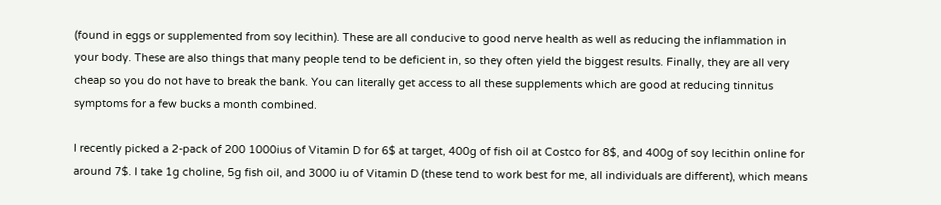(found in eggs or supplemented from soy lecithin). These are all conducive to good nerve health as well as reducing the inflammation in your body. These are also things that many people tend to be deficient in, so they often yield the biggest results. Finally, they are all very cheap so you do not have to break the bank. You can literally get access to all these supplements which are good at reducing tinnitus symptoms for a few bucks a month combined.

I recently picked a 2-pack of 200 1000ius of Vitamin D for 6$ at target, 400g of fish oil at Costco for 8$, and 400g of soy lecithin online for around 7$. I take 1g choline, 5g fish oil, and 3000 iu of Vitamin D (these tend to work best for me, all individuals are different), which means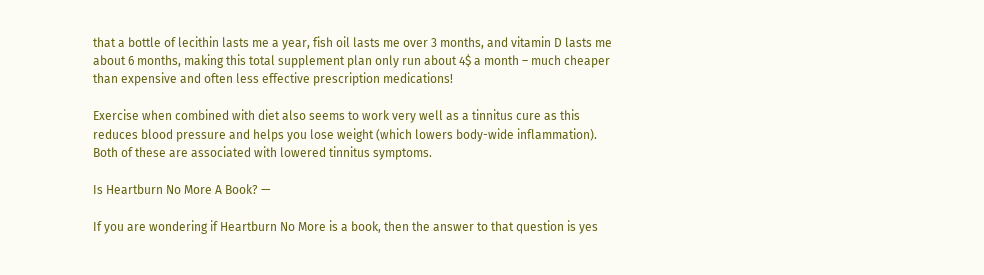that a bottle of lecithin lasts me a year, fish oil lasts me over 3 months, and vitamin D lasts me about 6 months, making this total supplement plan only run about 4$ a month – much cheaper than expensive and often less effective prescription medications!

Exercise when combined with diet also seems to work very well as a tinnitus cure as this reduces blood pressure and helps you lose weight (which lowers body-wide inflammation). Both of these are associated with lowered tinnitus symptoms.

Is Heartburn No More A Book? —

If you are wondering if Heartburn No More is a book, then the answer to that question is yes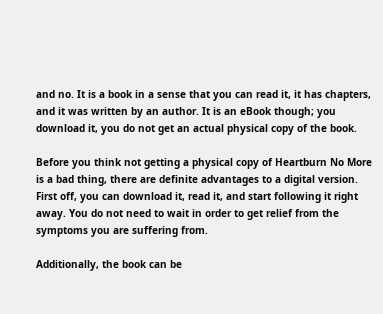and no. It is a book in a sense that you can read it, it has chapters, and it was written by an author. It is an eBook though; you download it, you do not get an actual physical copy of the book.

Before you think not getting a physical copy of Heartburn No More is a bad thing, there are definite advantages to a digital version. First off, you can download it, read it, and start following it right away. You do not need to wait in order to get relief from the symptoms you are suffering from.

Additionally, the book can be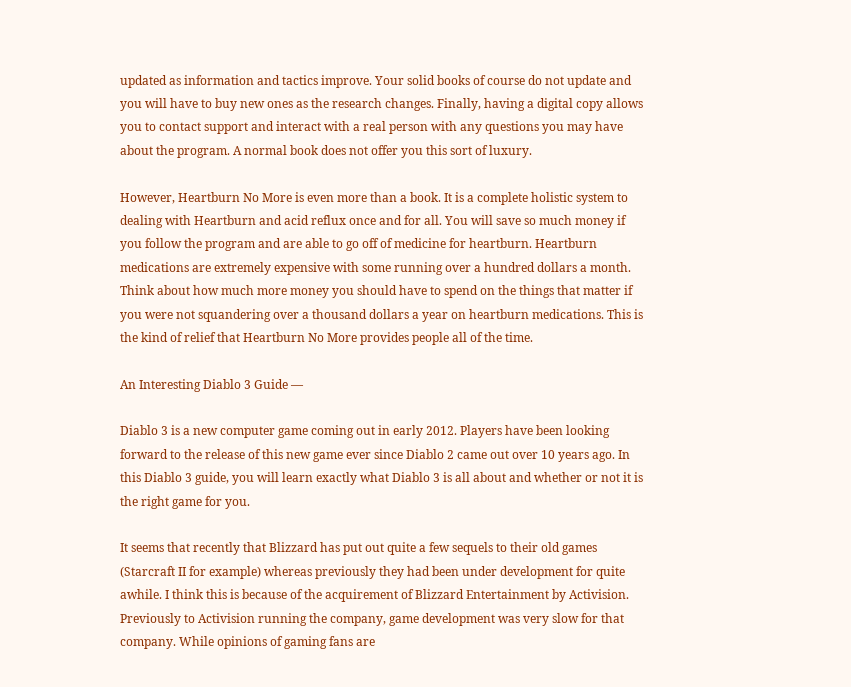updated as information and tactics improve. Your solid books of course do not update and you will have to buy new ones as the research changes. Finally, having a digital copy allows you to contact support and interact with a real person with any questions you may have about the program. A normal book does not offer you this sort of luxury.

However, Heartburn No More is even more than a book. It is a complete holistic system to dealing with Heartburn and acid reflux once and for all. You will save so much money if you follow the program and are able to go off of medicine for heartburn. Heartburn medications are extremely expensive with some running over a hundred dollars a month. Think about how much more money you should have to spend on the things that matter if you were not squandering over a thousand dollars a year on heartburn medications. This is the kind of relief that Heartburn No More provides people all of the time.

An Interesting Diablo 3 Guide —

Diablo 3 is a new computer game coming out in early 2012. Players have been looking forward to the release of this new game ever since Diablo 2 came out over 10 years ago. In this Diablo 3 guide, you will learn exactly what Diablo 3 is all about and whether or not it is the right game for you.

It seems that recently that Blizzard has put out quite a few sequels to their old games (Starcraft II for example) whereas previously they had been under development for quite awhile. I think this is because of the acquirement of Blizzard Entertainment by Activision. Previously to Activision running the company, game development was very slow for that company. While opinions of gaming fans are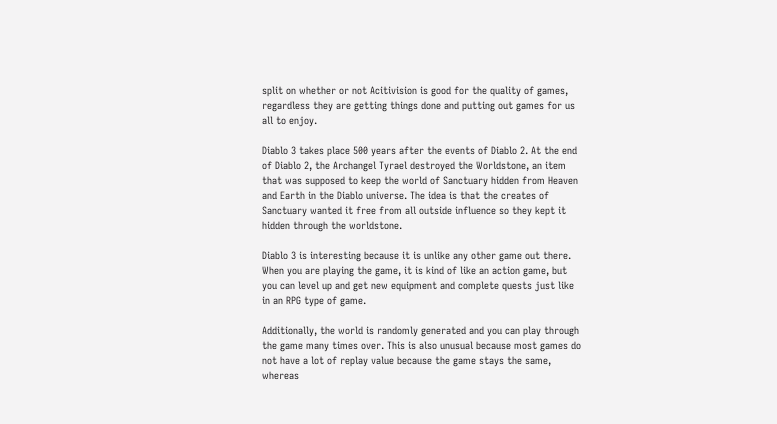split on whether or not Acitivision is good for the quality of games, regardless they are getting things done and putting out games for us all to enjoy.

Diablo 3 takes place 500 years after the events of Diablo 2. At the end of Diablo 2, the Archangel Tyrael destroyed the Worldstone, an item that was supposed to keep the world of Sanctuary hidden from Heaven and Earth in the Diablo universe. The idea is that the creates of Sanctuary wanted it free from all outside influence so they kept it hidden through the worldstone.

Diablo 3 is interesting because it is unlike any other game out there. When you are playing the game, it is kind of like an action game, but you can level up and get new equipment and complete quests just like in an RPG type of game.

Additionally, the world is randomly generated and you can play through the game many times over. This is also unusual because most games do not have a lot of replay value because the game stays the same, whereas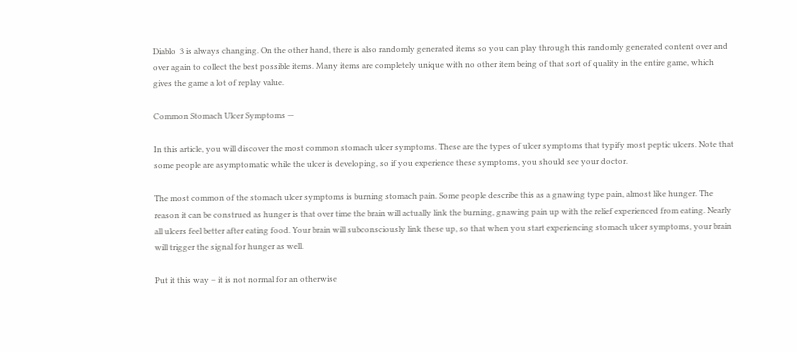Diablo  3 is always changing. On the other hand, there is also randomly generated items so you can play through this randomly generated content over and over again to collect the best possible items. Many items are completely unique with no other item being of that sort of quality in the entire game, which gives the game a lot of replay value.

Common Stomach Ulcer Symptoms —

In this article, you will discover the most common stomach ulcer symptoms. These are the types of ulcer symptoms that typify most peptic ulcers. Note that some people are asymptomatic while the ulcer is developing, so if you experience these symptoms, you should see your doctor.

The most common of the stomach ulcer symptoms is burning stomach pain. Some people describe this as a gnawing type pain, almost like hunger. The reason it can be construed as hunger is that over time the brain will actually link the burning, gnawing pain up with the relief experienced from eating. Nearly all ulcers feel better after eating food. Your brain will subconsciously link these up, so that when you start experiencing stomach ulcer symptoms, your brain will trigger the signal for hunger as well.

Put it this way – it is not normal for an otherwise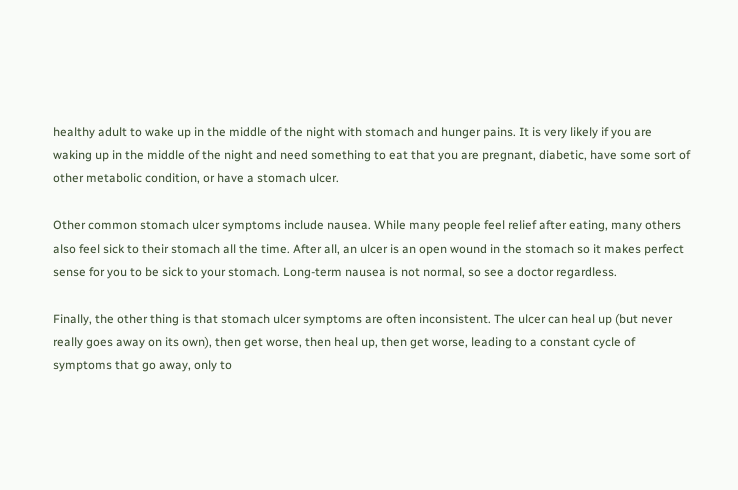healthy adult to wake up in the middle of the night with stomach and hunger pains. It is very likely if you are waking up in the middle of the night and need something to eat that you are pregnant, diabetic, have some sort of other metabolic condition, or have a stomach ulcer.

Other common stomach ulcer symptoms include nausea. While many people feel relief after eating, many others also feel sick to their stomach all the time. After all, an ulcer is an open wound in the stomach so it makes perfect sense for you to be sick to your stomach. Long-term nausea is not normal, so see a doctor regardless.

Finally, the other thing is that stomach ulcer symptoms are often inconsistent. The ulcer can heal up (but never really goes away on its own), then get worse, then heal up, then get worse, leading to a constant cycle of symptoms that go away, only to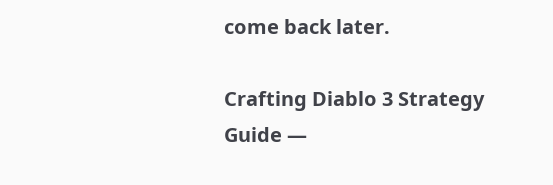come back later.

Crafting Diablo 3 Strategy Guide —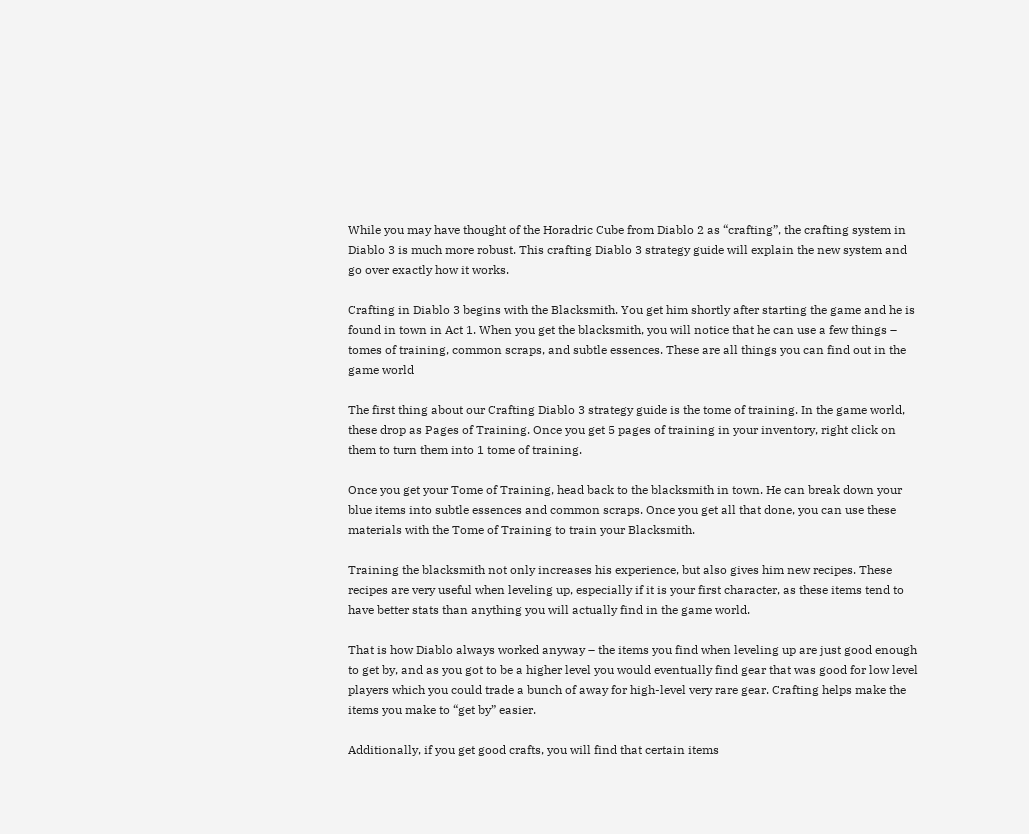While you may have thought of the Horadric Cube from Diablo 2 as “crafting”, the crafting system in Diablo 3 is much more robust. This crafting Diablo 3 strategy guide will explain the new system and go over exactly how it works.

Crafting in Diablo 3 begins with the Blacksmith. You get him shortly after starting the game and he is found in town in Act 1. When you get the blacksmith, you will notice that he can use a few things – tomes of training, common scraps, and subtle essences. These are all things you can find out in the game world

The first thing about our Crafting Diablo 3 strategy guide is the tome of training. In the game world, these drop as Pages of Training. Once you get 5 pages of training in your inventory, right click on them to turn them into 1 tome of training.

Once you get your Tome of Training, head back to the blacksmith in town. He can break down your blue items into subtle essences and common scraps. Once you get all that done, you can use these materials with the Tome of Training to train your Blacksmith.

Training the blacksmith not only increases his experience, but also gives him new recipes. These recipes are very useful when leveling up, especially if it is your first character, as these items tend to have better stats than anything you will actually find in the game world.

That is how Diablo always worked anyway – the items you find when leveling up are just good enough to get by, and as you got to be a higher level you would eventually find gear that was good for low level players which you could trade a bunch of away for high-level very rare gear. Crafting helps make the items you make to “get by” easier.

Additionally, if you get good crafts, you will find that certain items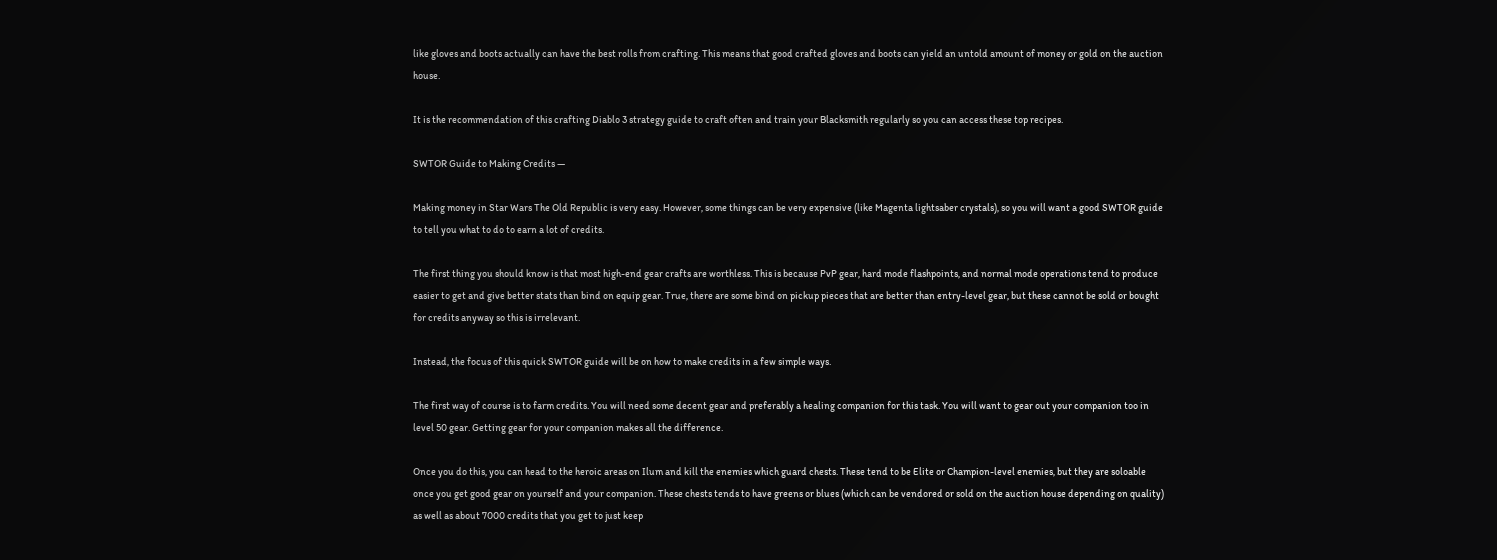like gloves and boots actually can have the best rolls from crafting. This means that good crafted gloves and boots can yield an untold amount of money or gold on the auction house.

It is the recommendation of this crafting Diablo 3 strategy guide to craft often and train your Blacksmith regularly so you can access these top recipes.

SWTOR Guide to Making Credits —

Making money in Star Wars The Old Republic is very easy. However, some things can be very expensive (like Magenta lightsaber crystals), so you will want a good SWTOR guide to tell you what to do to earn a lot of credits.

The first thing you should know is that most high-end gear crafts are worthless. This is because PvP gear, hard mode flashpoints, and normal mode operations tend to produce easier to get and give better stats than bind on equip gear. True, there are some bind on pickup pieces that are better than entry-level gear, but these cannot be sold or bought for credits anyway so this is irrelevant.

Instead, the focus of this quick SWTOR guide will be on how to make credits in a few simple ways.

The first way of course is to farm credits. You will need some decent gear and preferably a healing companion for this task. You will want to gear out your companion too in level 50 gear. Getting gear for your companion makes all the difference.

Once you do this, you can head to the heroic areas on Ilum and kill the enemies which guard chests. These tend to be Elite or Champion-level enemies, but they are soloable once you get good gear on yourself and your companion. These chests tends to have greens or blues (which can be vendored or sold on the auction house depending on quality) as well as about 7000 credits that you get to just keep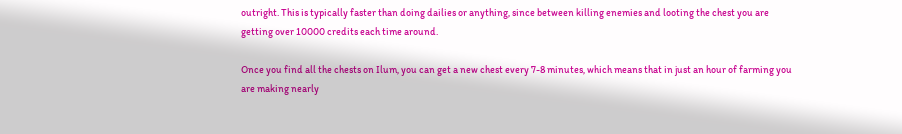outright. This is typically faster than doing dailies or anything, since between killing enemies and looting the chest you are getting over 10000 credits each time around.

Once you find all the chests on Ilum, you can get a new chest every 7-8 minutes, which means that in just an hour of farming you are making nearly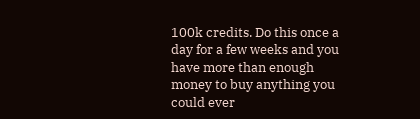100k credits. Do this once a day for a few weeks and you have more than enough money to buy anything you could ever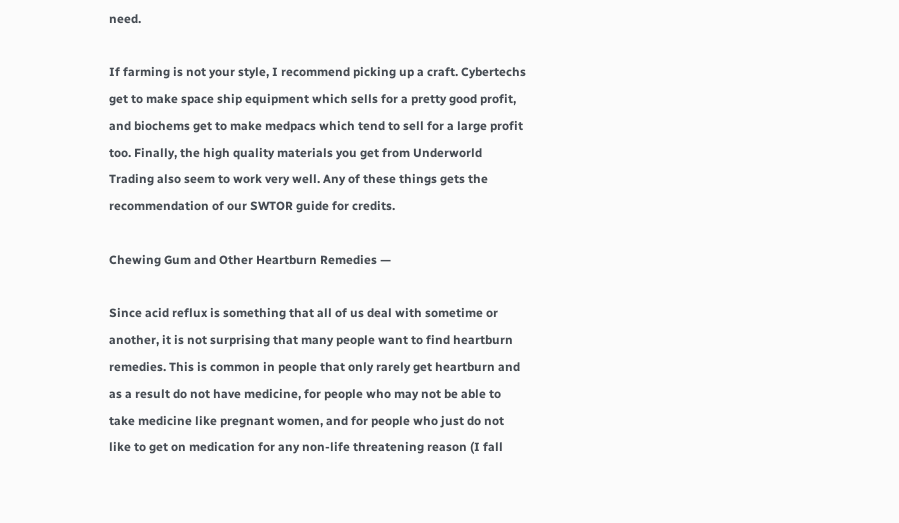need.

If farming is not your style, I recommend picking up a craft. Cybertechs get to make space ship equipment which sells for a pretty good profit, and biochems get to make medpacs which tend to sell for a large profit too. Finally, the high quality materials you get from Underworld Trading also seem to work very well. Any of these things gets the recommendation of our SWTOR guide for credits.

Chewing Gum and Other Heartburn Remedies —

Since acid reflux is something that all of us deal with sometime or another, it is not surprising that many people want to find heartburn remedies. This is common in people that only rarely get heartburn and as a result do not have medicine, for people who may not be able to take medicine like pregnant women, and for people who just do not like to get on medication for any non-life threatening reason (I fall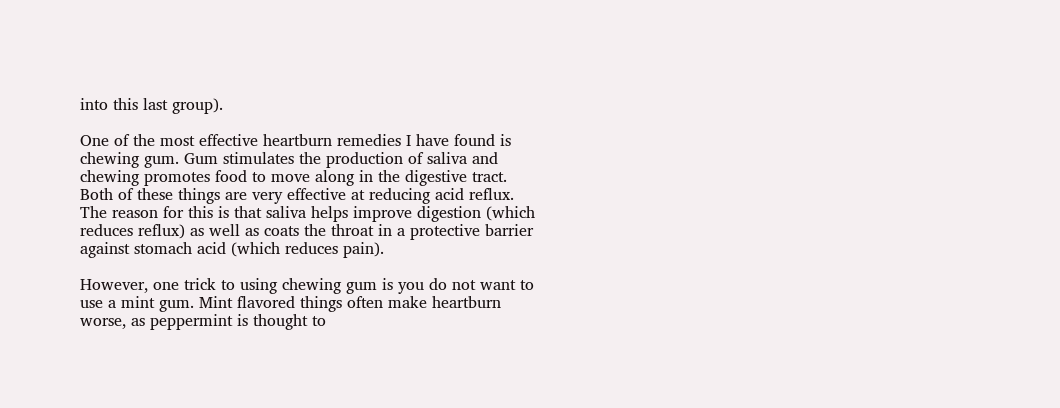into this last group).

One of the most effective heartburn remedies I have found is chewing gum. Gum stimulates the production of saliva and chewing promotes food to move along in the digestive tract. Both of these things are very effective at reducing acid reflux. The reason for this is that saliva helps improve digestion (which reduces reflux) as well as coats the throat in a protective barrier against stomach acid (which reduces pain).

However, one trick to using chewing gum is you do not want to use a mint gum. Mint flavored things often make heartburn worse, as peppermint is thought to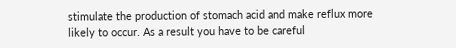stimulate the production of stomach acid and make reflux more likely to occur. As a result you have to be careful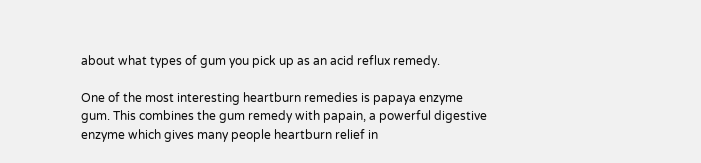about what types of gum you pick up as an acid reflux remedy.

One of the most interesting heartburn remedies is papaya enzyme gum. This combines the gum remedy with papain, a powerful digestive enzyme which gives many people heartburn relief in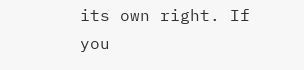its own right. If you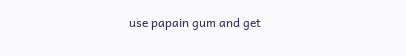use papain gum and get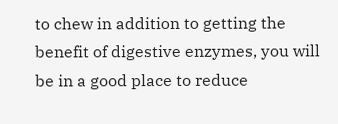to chew in addition to getting the benefit of digestive enzymes, you will be in a good place to reduce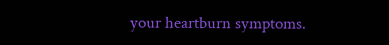your heartburn symptoms.